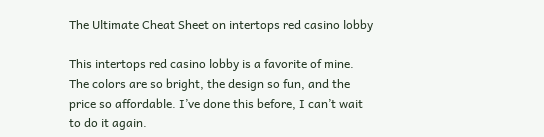The Ultimate Cheat Sheet on intertops red casino lobby

This intertops red casino lobby is a favorite of mine. The colors are so bright, the design so fun, and the price so affordable. I’ve done this before, I can’t wait to do it again.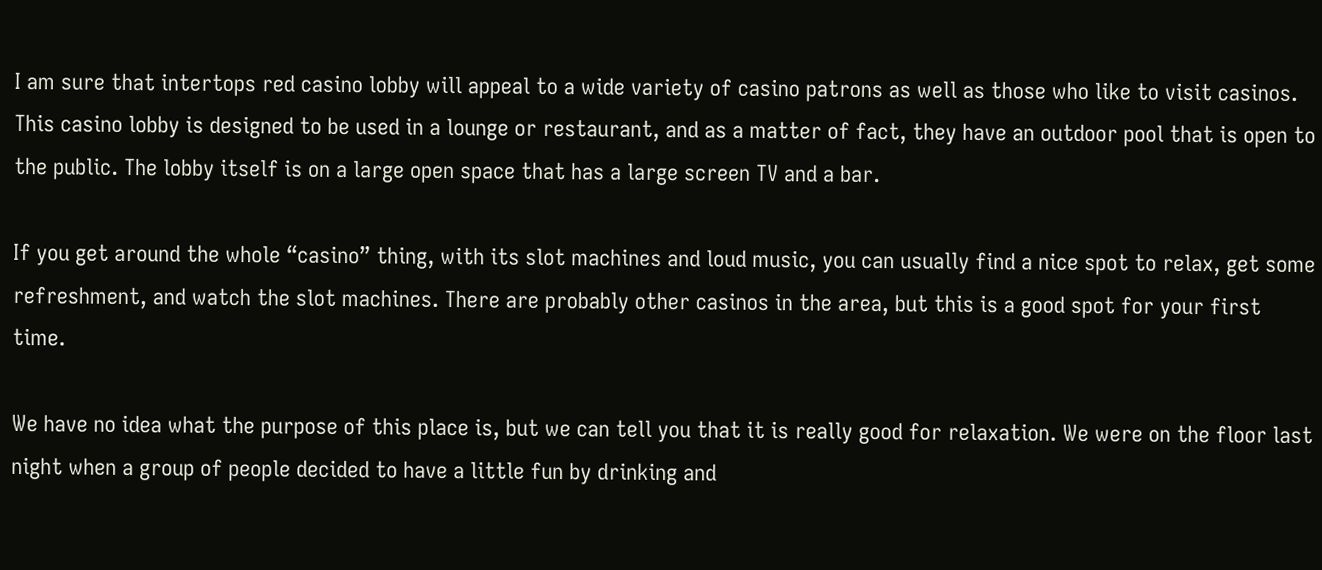I am sure that intertops red casino lobby will appeal to a wide variety of casino patrons as well as those who like to visit casinos. This casino lobby is designed to be used in a lounge or restaurant, and as a matter of fact, they have an outdoor pool that is open to the public. The lobby itself is on a large open space that has a large screen TV and a bar.

If you get around the whole “casino” thing, with its slot machines and loud music, you can usually find a nice spot to relax, get some refreshment, and watch the slot machines. There are probably other casinos in the area, but this is a good spot for your first time.

We have no idea what the purpose of this place is, but we can tell you that it is really good for relaxation. We were on the floor last night when a group of people decided to have a little fun by drinking and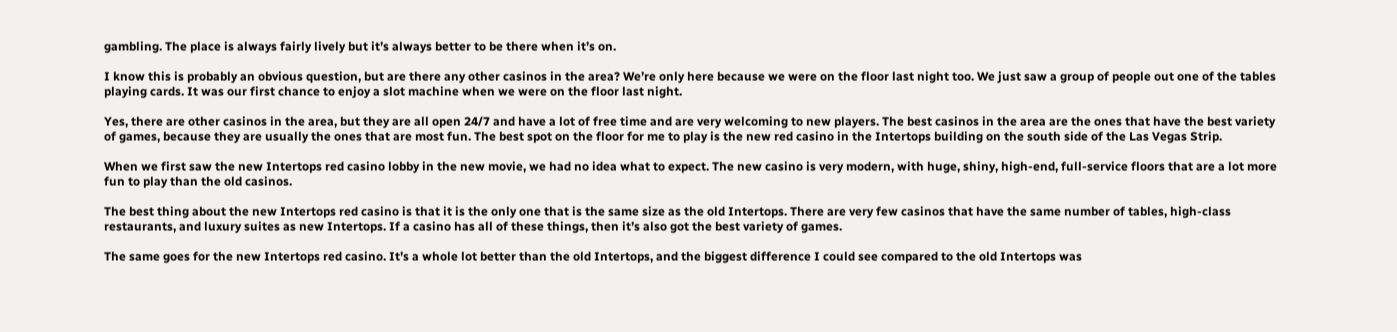gambling. The place is always fairly lively but it’s always better to be there when it’s on.

I know this is probably an obvious question, but are there any other casinos in the area? We’re only here because we were on the floor last night too. We just saw a group of people out one of the tables playing cards. It was our first chance to enjoy a slot machine when we were on the floor last night.

Yes, there are other casinos in the area, but they are all open 24/7 and have a lot of free time and are very welcoming to new players. The best casinos in the area are the ones that have the best variety of games, because they are usually the ones that are most fun. The best spot on the floor for me to play is the new red casino in the Intertops building on the south side of the Las Vegas Strip.

When we first saw the new Intertops red casino lobby in the new movie, we had no idea what to expect. The new casino is very modern, with huge, shiny, high-end, full-service floors that are a lot more fun to play than the old casinos.

The best thing about the new Intertops red casino is that it is the only one that is the same size as the old Intertops. There are very few casinos that have the same number of tables, high-class restaurants, and luxury suites as new Intertops. If a casino has all of these things, then it’s also got the best variety of games.

The same goes for the new Intertops red casino. It’s a whole lot better than the old Intertops, and the biggest difference I could see compared to the old Intertops was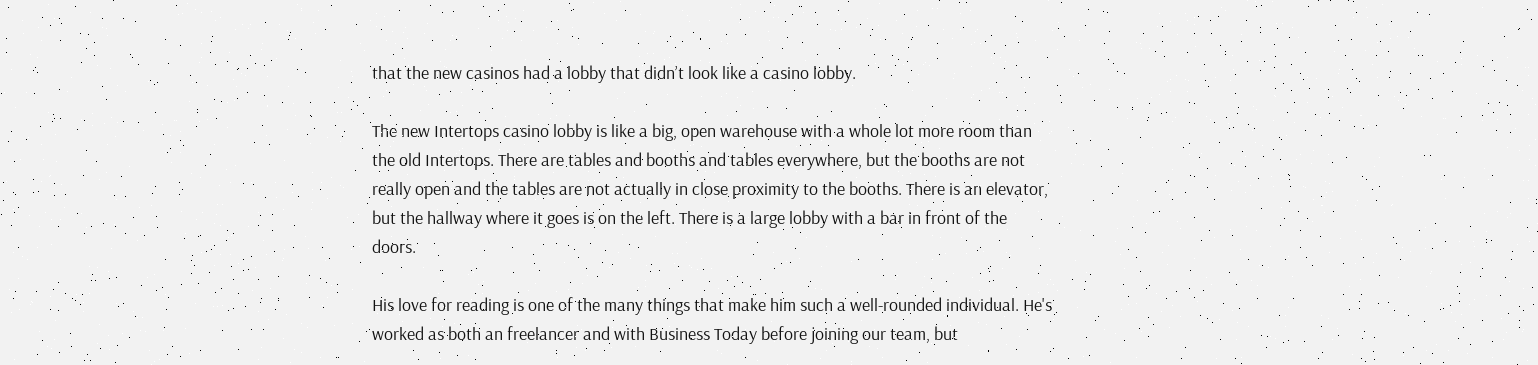that the new casinos had a lobby that didn’t look like a casino lobby.

The new Intertops casino lobby is like a big, open warehouse with a whole lot more room than the old Intertops. There are tables and booths and tables everywhere, but the booths are not really open and the tables are not actually in close proximity to the booths. There is an elevator, but the hallway where it goes is on the left. There is a large lobby with a bar in front of the doors.

His love for reading is one of the many things that make him such a well-rounded individual. He's worked as both an freelancer and with Business Today before joining our team, but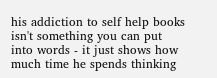his addiction to self help books isn't something you can put into words - it just shows how much time he spends thinking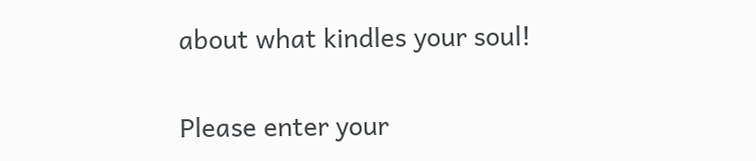about what kindles your soul!


Please enter your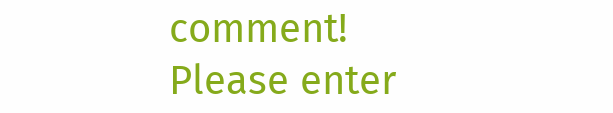comment!
Please enter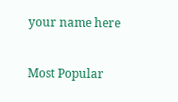your name here

Most Popular